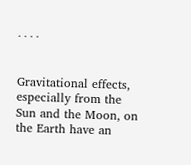· · · ·


Gravitational effects, especially from the Sun and the Moon, on the Earth have an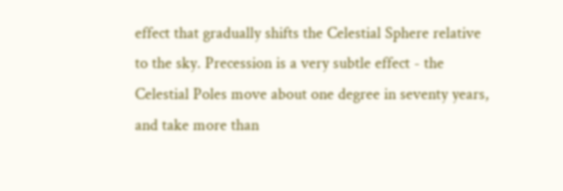effect that gradually shifts the Celestial Sphere relative to the sky. Precession is a very subtle effect - the Celestial Poles move about one degree in seventy years, and take more than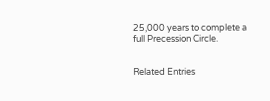25,000 years to complete a full Precession Circle.


Related Entries